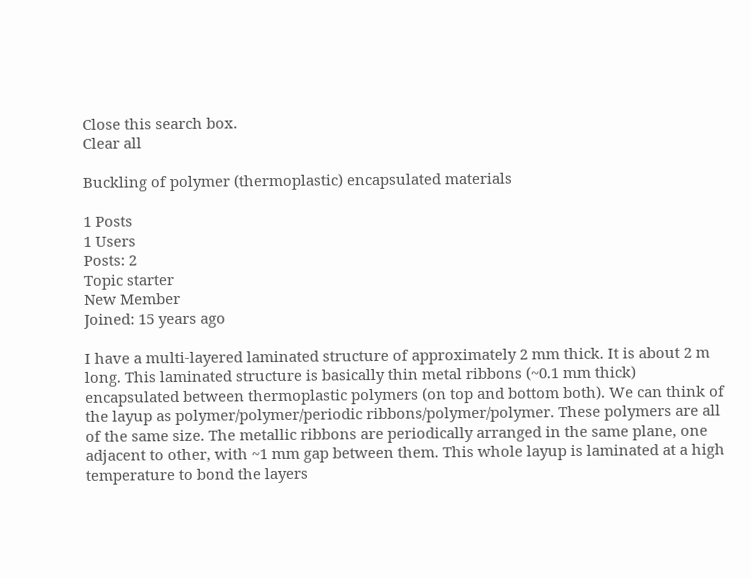Close this search box.
Clear all

Buckling of polymer (thermoplastic) encapsulated materials

1 Posts
1 Users
Posts: 2
Topic starter
New Member
Joined: 15 years ago

I have a multi-layered laminated structure of approximately 2 mm thick. It is about 2 m long. This laminated structure is basically thin metal ribbons (~0.1 mm thick) encapsulated between thermoplastic polymers (on top and bottom both). We can think of the layup as polymer/polymer/periodic ribbons/polymer/polymer. These polymers are all of the same size. The metallic ribbons are periodically arranged in the same plane, one adjacent to other, with ~1 mm gap between them. This whole layup is laminated at a high temperature to bond the layers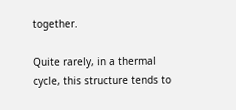together.

Quite rarely, in a thermal cycle, this structure tends to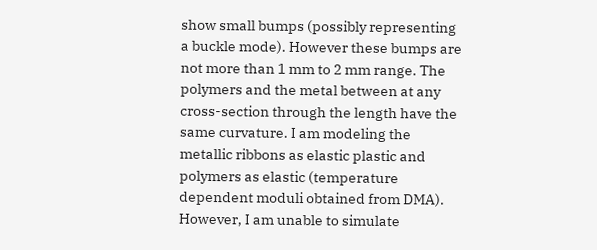show small bumps (possibly representing a buckle mode). However these bumps are not more than 1 mm to 2 mm range. The polymers and the metal between at any cross-section through the length have the same curvature. I am modeling the metallic ribbons as elastic plastic and polymers as elastic (temperature dependent moduli obtained from DMA). However, I am unable to simulate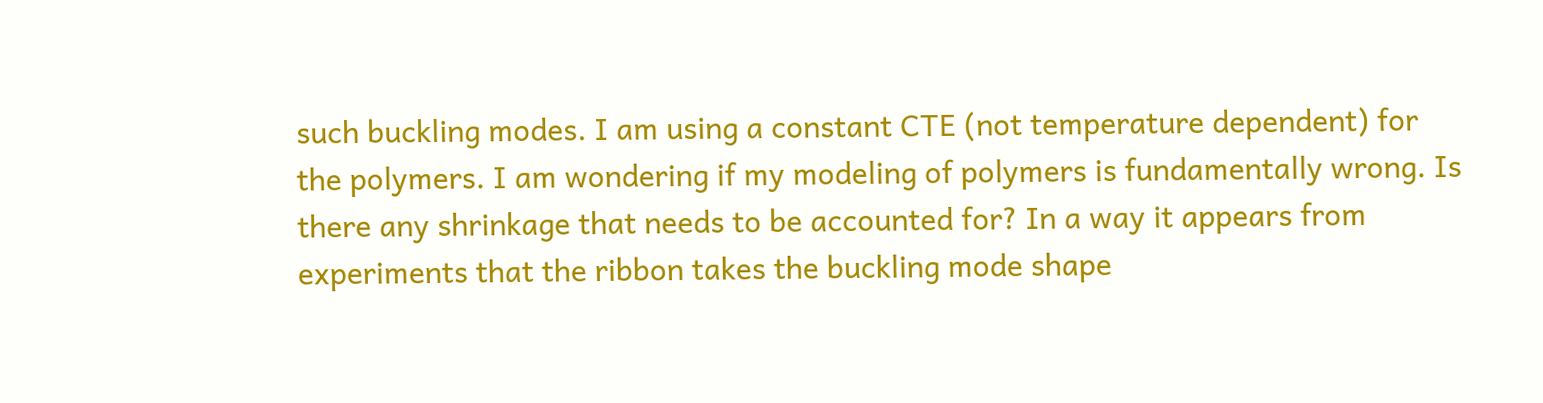such buckling modes. I am using a constant CTE (not temperature dependent) for the polymers. I am wondering if my modeling of polymers is fundamentally wrong. Is there any shrinkage that needs to be accounted for? In a way it appears from experiments that the ribbon takes the buckling mode shape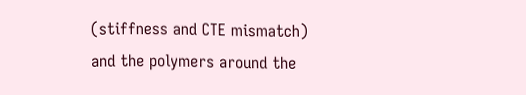(stiffness and CTE mismatch) and the polymers around the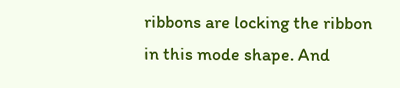ribbons are locking the ribbon in this mode shape. And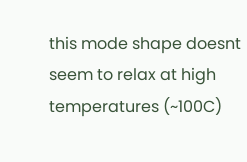this mode shape doesnt seem to relax at high temperatures (~100C)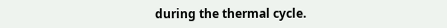during the thermal cycle.